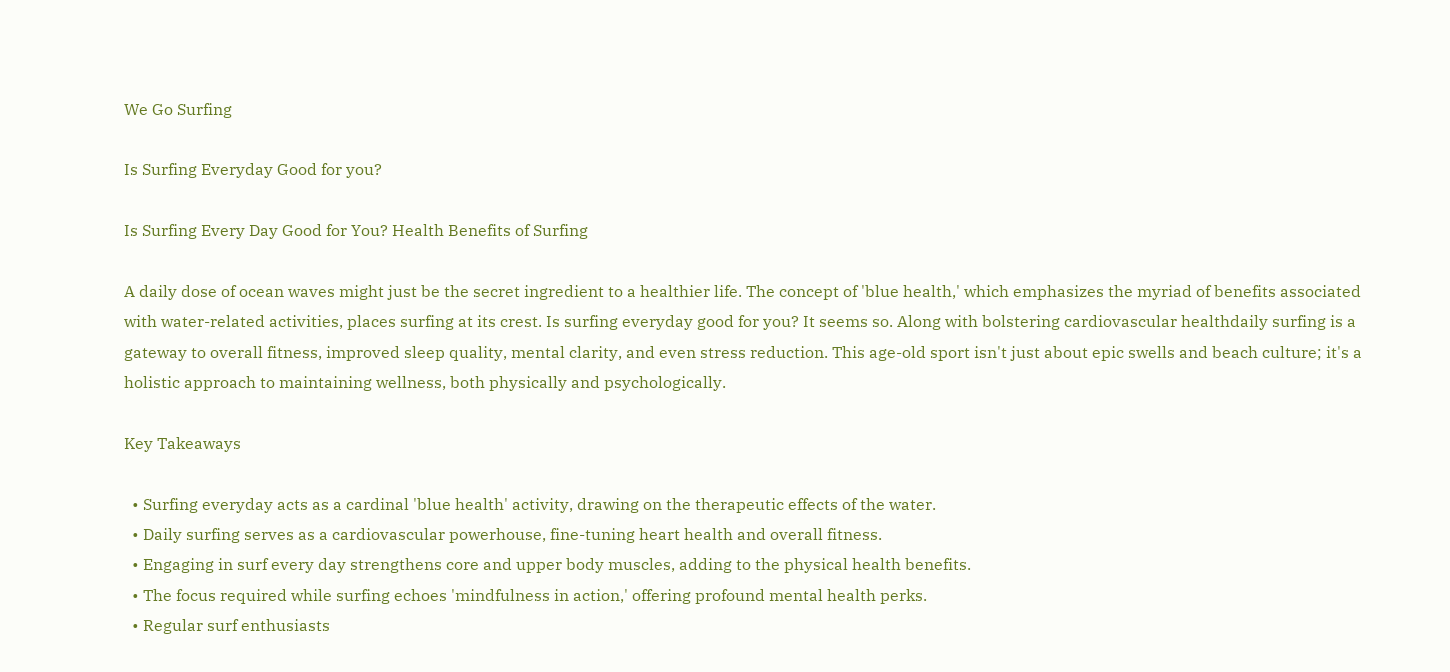We Go Surfing

Is Surfing Everyday Good for you?

Is Surfing Every Day Good for You? Health Benefits of Surfing

A daily dose of ocean waves might just be the secret ingredient to a healthier life. The concept of 'blue health,' which emphasizes the myriad of benefits associated with water-related activities, places surfing at its crest. Is surfing everyday good for you? It seems so. Along with bolstering cardiovascular healthdaily surfing is a gateway to overall fitness, improved sleep quality, mental clarity, and even stress reduction. This age-old sport isn't just about epic swells and beach culture; it's a holistic approach to maintaining wellness, both physically and psychologically.

Key Takeaways

  • Surfing everyday acts as a cardinal 'blue health' activity, drawing on the therapeutic effects of the water.
  • Daily surfing serves as a cardiovascular powerhouse, fine-tuning heart health and overall fitness.
  • Engaging in surf every day strengthens core and upper body muscles, adding to the physical health benefits.
  • The focus required while surfing echoes 'mindfulness in action,' offering profound mental health perks.
  • Regular surf enthusiasts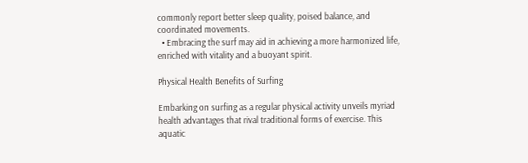commonly report better sleep quality, poised balance, and coordinated movements.
  • Embracing the surf may aid in achieving a more harmonized life, enriched with vitality and a buoyant spirit.

Physical Health Benefits of Surfing

Embarking on surfing as a regular physical activity unveils myriad health advantages that rival traditional forms of exercise. This aquatic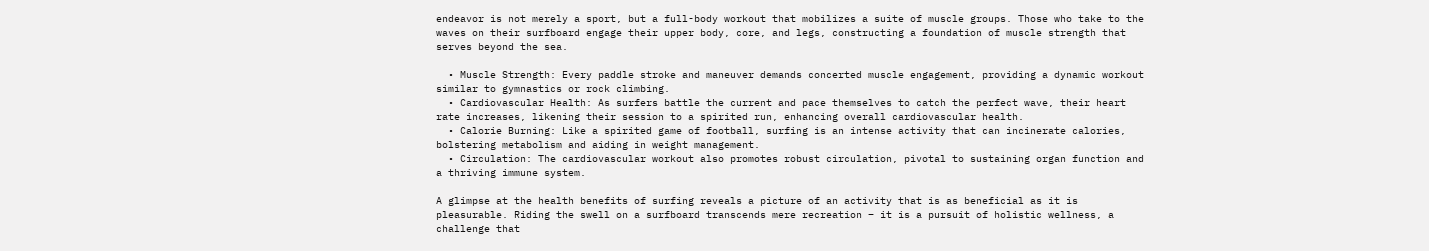endeavor is not merely a sport, but a full-body workout that mobilizes a suite of muscle groups. Those who take to the waves on their surfboard engage their upper body, core, and legs, constructing a foundation of muscle strength that serves beyond the sea.

  • Muscle Strength: Every paddle stroke and maneuver demands concerted muscle engagement, providing a dynamic workout similar to gymnastics or rock climbing.
  • Cardiovascular Health: As surfers battle the current and pace themselves to catch the perfect wave, their heart rate increases, likening their session to a spirited run, enhancing overall cardiovascular health.
  • Calorie Burning: Like a spirited game of football, surfing is an intense activity that can incinerate calories, bolstering metabolism and aiding in weight management.
  • Circulation: The cardiovascular workout also promotes robust circulation, pivotal to sustaining organ function and a thriving immune system.

A glimpse at the health benefits of surfing reveals a picture of an activity that is as beneficial as it is pleasurable. Riding the swell on a surfboard transcends mere recreation – it is a pursuit of holistic wellness, a challenge that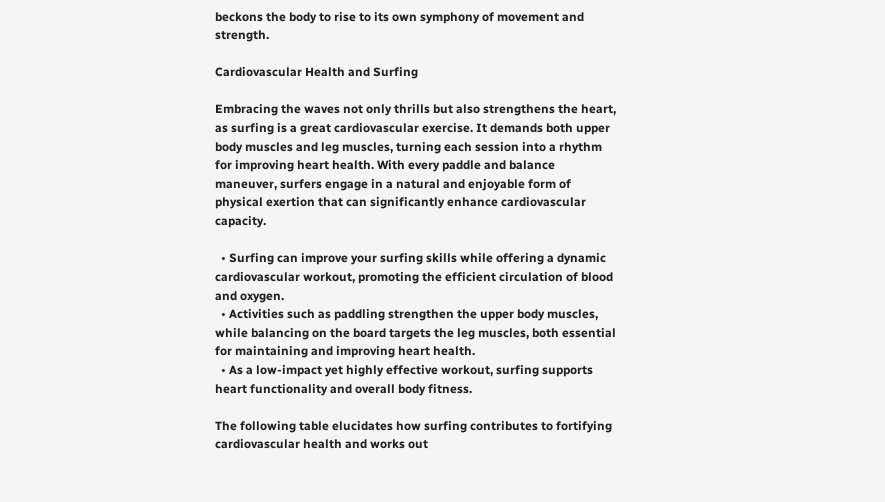beckons the body to rise to its own symphony of movement and strength.

Cardiovascular Health and Surfing

Embracing the waves not only thrills but also strengthens the heart, as surfing is a great cardiovascular exercise. It demands both upper body muscles and leg muscles, turning each session into a rhythm for improving heart health. With every paddle and balance maneuver, surfers engage in a natural and enjoyable form of physical exertion that can significantly enhance cardiovascular capacity.

  • Surfing can improve your surfing skills while offering a dynamic cardiovascular workout, promoting the efficient circulation of blood and oxygen.
  • Activities such as paddling strengthen the upper body muscles, while balancing on the board targets the leg muscles, both essential for maintaining and improving heart health.
  • As a low-impact yet highly effective workout, surfing supports heart functionality and overall body fitness.

The following table elucidates how surfing contributes to fortifying cardiovascular health and works out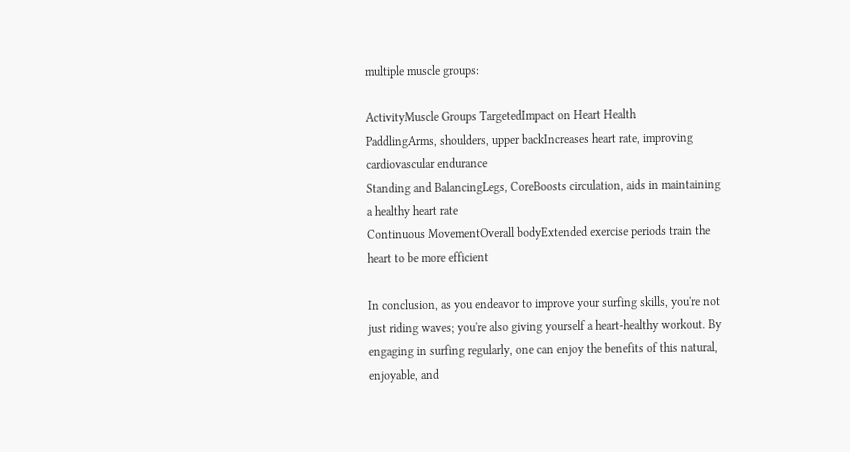multiple muscle groups:

ActivityMuscle Groups TargetedImpact on Heart Health
PaddlingArms, shoulders, upper backIncreases heart rate, improving cardiovascular endurance
Standing and BalancingLegs, CoreBoosts circulation, aids in maintaining a healthy heart rate
Continuous MovementOverall bodyExtended exercise periods train the heart to be more efficient

In conclusion, as you endeavor to improve your surfing skills, you're not just riding waves; you're also giving yourself a heart-healthy workout. By engaging in surfing regularly, one can enjoy the benefits of this natural, enjoyable, and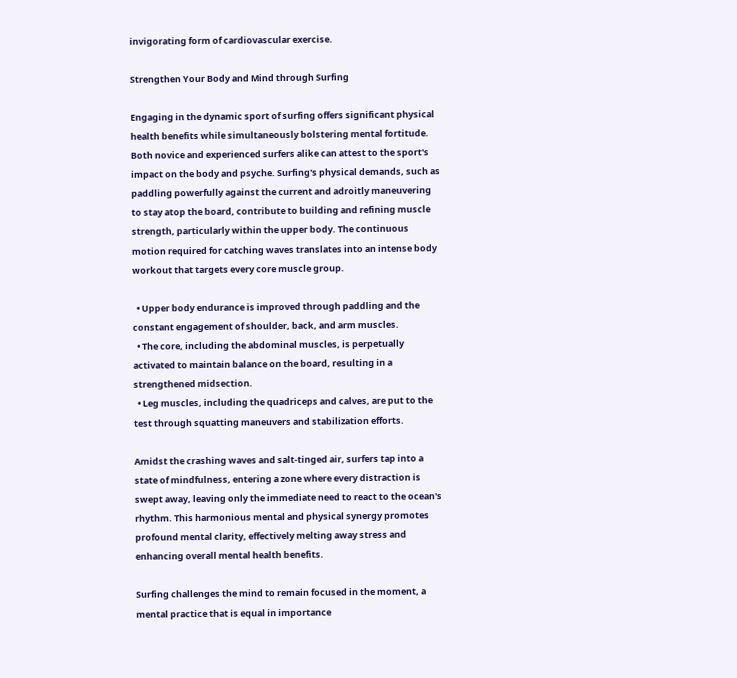invigorating form of cardiovascular exercise.

Strengthen Your Body and Mind through Surfing

Engaging in the dynamic sport of surfing offers significant physical health benefits while simultaneously bolstering mental fortitude. Both novice and experienced surfers alike can attest to the sport's impact on the body and psyche. Surfing's physical demands, such as paddling powerfully against the current and adroitly maneuvering to stay atop the board, contribute to building and refining muscle strength, particularly within the upper body. The continuous motion required for catching waves translates into an intense body workout that targets every core muscle group.

  • Upper body endurance is improved through paddling and the constant engagement of shoulder, back, and arm muscles.
  • The core, including the abdominal muscles, is perpetually activated to maintain balance on the board, resulting in a strengthened midsection.
  • Leg muscles, including the quadriceps and calves, are put to the test through squatting maneuvers and stabilization efforts.

Amidst the crashing waves and salt-tinged air, surfers tap into a state of mindfulness, entering a zone where every distraction is swept away, leaving only the immediate need to react to the ocean's rhythm. This harmonious mental and physical synergy promotes profound mental clarity, effectively melting away stress and enhancing overall mental health benefits.

Surfing challenges the mind to remain focused in the moment, a mental practice that is equal in importance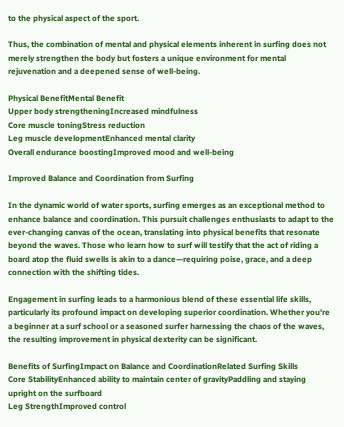to the physical aspect of the sport.

Thus, the combination of mental and physical elements inherent in surfing does not merely strengthen the body but fosters a unique environment for mental rejuvenation and a deepened sense of well-being.

Physical BenefitMental Benefit
Upper body strengtheningIncreased mindfulness
Core muscle toningStress reduction
Leg muscle developmentEnhanced mental clarity
Overall endurance boostingImproved mood and well-being

Improved Balance and Coordination from Surfing

In the dynamic world of water sports, surfing emerges as an exceptional method to enhance balance and coordination. This pursuit challenges enthusiasts to adapt to the ever-changing canvas of the ocean, translating into physical benefits that resonate beyond the waves. Those who learn how to surf will testify that the act of riding a board atop the fluid swells is akin to a dance—requiring poise, grace, and a deep connection with the shifting tides.

Engagement in surfing leads to a harmonious blend of these essential life skills, particularly its profound impact on developing superior coordination. Whether you're a beginner at a surf school or a seasoned surfer harnessing the chaos of the waves, the resulting improvement in physical dexterity can be significant.

Benefits of SurfingImpact on Balance and CoordinationRelated Surfing Skills
Core StabilityEnhanced ability to maintain center of gravityPaddling and staying upright on the surfboard
Leg StrengthImproved control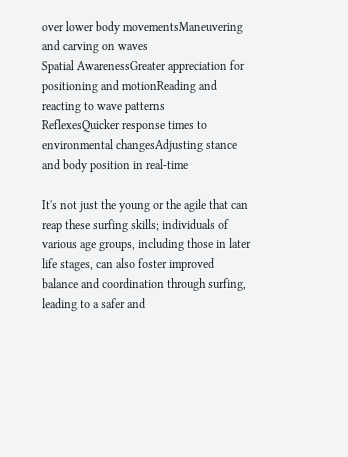over lower body movementsManeuvering and carving on waves
Spatial AwarenessGreater appreciation for positioning and motionReading and reacting to wave patterns
ReflexesQuicker response times to environmental changesAdjusting stance and body position in real-time

It's not just the young or the agile that can reap these surfing skills; individuals of various age groups, including those in later life stages, can also foster improved balance and coordination through surfing, leading to a safer and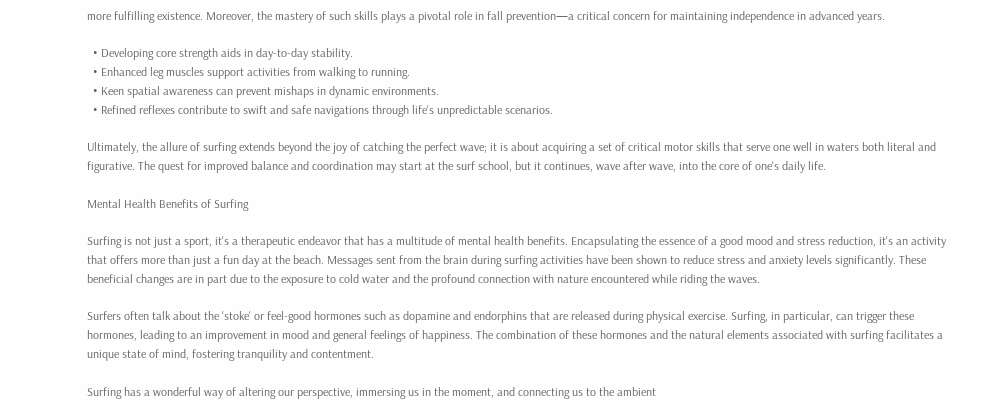more fulfilling existence. Moreover, the mastery of such skills plays a pivotal role in fall prevention—a critical concern for maintaining independence in advanced years.

  • Developing core strength aids in day-to-day stability.
  • Enhanced leg muscles support activities from walking to running.
  • Keen spatial awareness can prevent mishaps in dynamic environments.
  • Refined reflexes contribute to swift and safe navigations through life's unpredictable scenarios.

Ultimately, the allure of surfing extends beyond the joy of catching the perfect wave; it is about acquiring a set of critical motor skills that serve one well in waters both literal and figurative. The quest for improved balance and coordination may start at the surf school, but it continues, wave after wave, into the core of one's daily life.

Mental Health Benefits of Surfing

Surfing is not just a sport, it's a therapeutic endeavor that has a multitude of mental health benefits. Encapsulating the essence of a good mood and stress reduction, it's an activity that offers more than just a fun day at the beach. Messages sent from the brain during surfing activities have been shown to reduce stress and anxiety levels significantly. These beneficial changes are in part due to the exposure to cold water and the profound connection with nature encountered while riding the waves.

Surfers often talk about the 'stoke' or feel-good hormones such as dopamine and endorphins that are released during physical exercise. Surfing, in particular, can trigger these hormones, leading to an improvement in mood and general feelings of happiness. The combination of these hormones and the natural elements associated with surfing facilitates a unique state of mind, fostering tranquility and contentment.

Surfing has a wonderful way of altering our perspective, immersing us in the moment, and connecting us to the ambient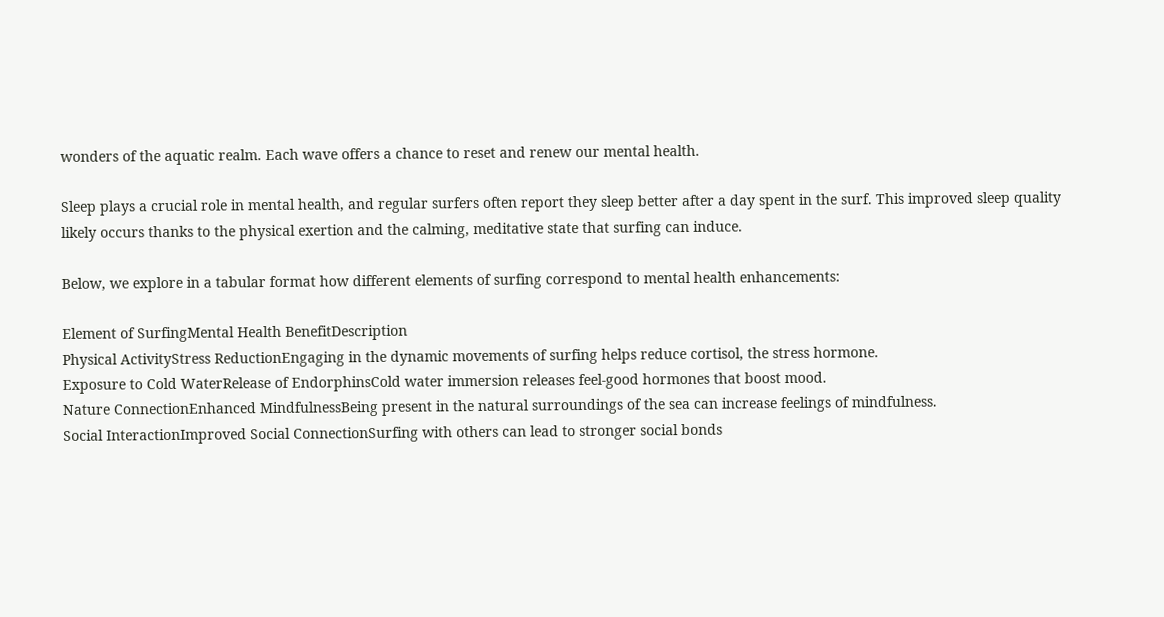wonders of the aquatic realm. Each wave offers a chance to reset and renew our mental health.

Sleep plays a crucial role in mental health, and regular surfers often report they sleep better after a day spent in the surf. This improved sleep quality likely occurs thanks to the physical exertion and the calming, meditative state that surfing can induce.

Below, we explore in a tabular format how different elements of surfing correspond to mental health enhancements:

Element of SurfingMental Health BenefitDescription
Physical ActivityStress ReductionEngaging in the dynamic movements of surfing helps reduce cortisol, the stress hormone.
Exposure to Cold WaterRelease of EndorphinsCold water immersion releases feel-good hormones that boost mood.
Nature ConnectionEnhanced MindfulnessBeing present in the natural surroundings of the sea can increase feelings of mindfulness.
Social InteractionImproved Social ConnectionSurfing with others can lead to stronger social bonds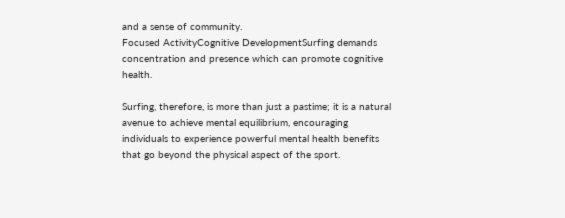and a sense of community.
Focused ActivityCognitive DevelopmentSurfing demands concentration and presence which can promote cognitive health.

Surfing, therefore, is more than just a pastime; it is a natural avenue to achieve mental equilibrium, encouraging individuals to experience powerful mental health benefits that go beyond the physical aspect of the sport.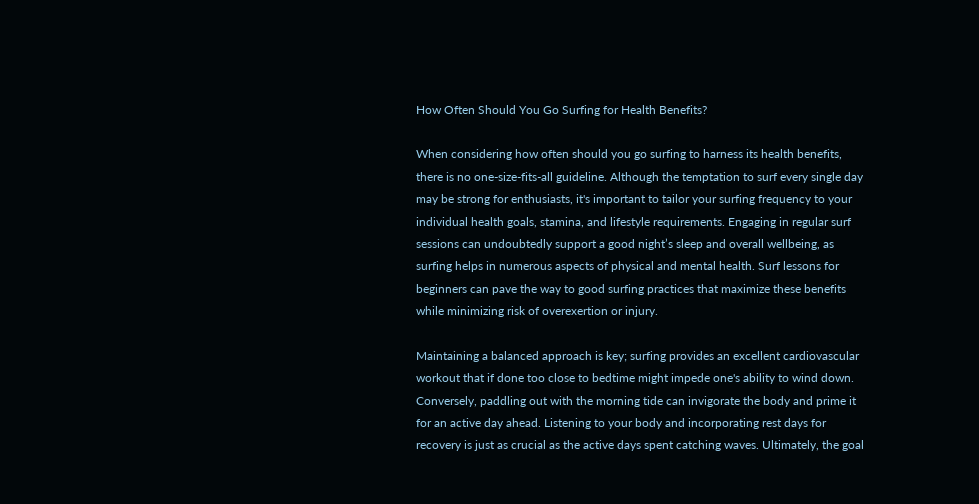How Often Should You Go Surfing for Health Benefits?

When considering how often should you go surfing to harness its health benefits, there is no one-size-fits-all guideline. Although the temptation to surf every single day may be strong for enthusiasts, it's important to tailor your surfing frequency to your individual health goals, stamina, and lifestyle requirements. Engaging in regular surf sessions can undoubtedly support a good night’s sleep and overall wellbeing, as surfing helps in numerous aspects of physical and mental health. Surf lessons for beginners can pave the way to good surfing practices that maximize these benefits while minimizing risk of overexertion or injury.

Maintaining a balanced approach is key; surfing provides an excellent cardiovascular workout that if done too close to bedtime might impede one's ability to wind down. Conversely, paddling out with the morning tide can invigorate the body and prime it for an active day ahead. Listening to your body and incorporating rest days for recovery is just as crucial as the active days spent catching waves. Ultimately, the goal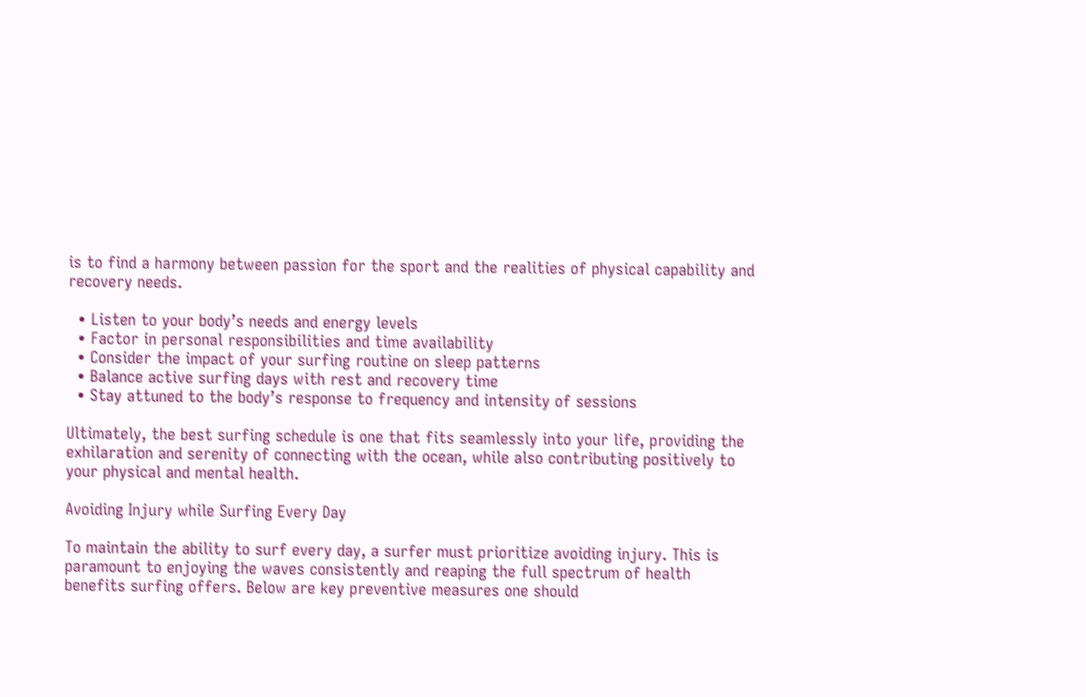is to find a harmony between passion for the sport and the realities of physical capability and recovery needs.

  • Listen to your body’s needs and energy levels
  • Factor in personal responsibilities and time availability
  • Consider the impact of your surfing routine on sleep patterns
  • Balance active surfing days with rest and recovery time
  • Stay attuned to the body’s response to frequency and intensity of sessions

Ultimately, the best surfing schedule is one that fits seamlessly into your life, providing the exhilaration and serenity of connecting with the ocean, while also contributing positively to your physical and mental health.

Avoiding Injury while Surfing Every Day

To maintain the ability to surf every day, a surfer must prioritize avoiding injury. This is paramount to enjoying the waves consistently and reaping the full spectrum of health benefits surfing offers. Below are key preventive measures one should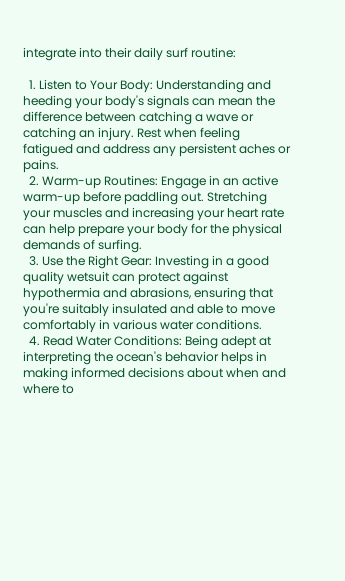integrate into their daily surf routine:

  1. Listen to Your Body: Understanding and heeding your body's signals can mean the difference between catching a wave or catching an injury. Rest when feeling fatigued and address any persistent aches or pains.
  2. Warm-up Routines: Engage in an active warm-up before paddling out. Stretching your muscles and increasing your heart rate can help prepare your body for the physical demands of surfing.
  3. Use the Right Gear: Investing in a good quality wetsuit can protect against hypothermia and abrasions, ensuring that you're suitably insulated and able to move comfortably in various water conditions.
  4. Read Water Conditions: Being adept at interpreting the ocean's behavior helps in making informed decisions about when and where to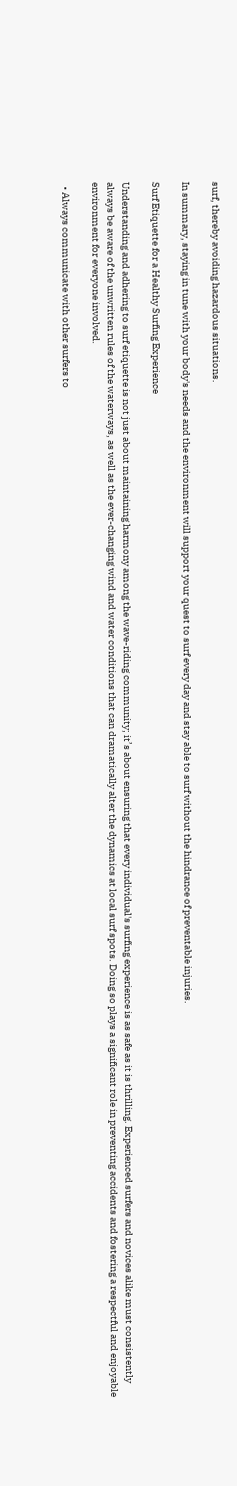surf, thereby avoiding hazardous situations.

In summary, staying in tune with your body's needs and the environment will support your quest to surf every day and stay able to surf without the hindrance of preventable injuries.

Surf Etiquette for a Healthy Surfing Experience

Understanding and adhering to surf etiquette is not just about maintaining harmony among the wave-riding community; it’s about ensuring that every individual's surfing experience is as safe as it is thrilling. Experienced surfers and novices alike must consistently always be aware of the unwritten rules of the waterways, as well as the ever-changing wind and water conditions that can dramatically alter the dynamics at local surf spots. Doing so plays a significant role in preventing accidents and fostering a respectful and enjoyable environment for everyone involved.

  • Always communicate with other surfers to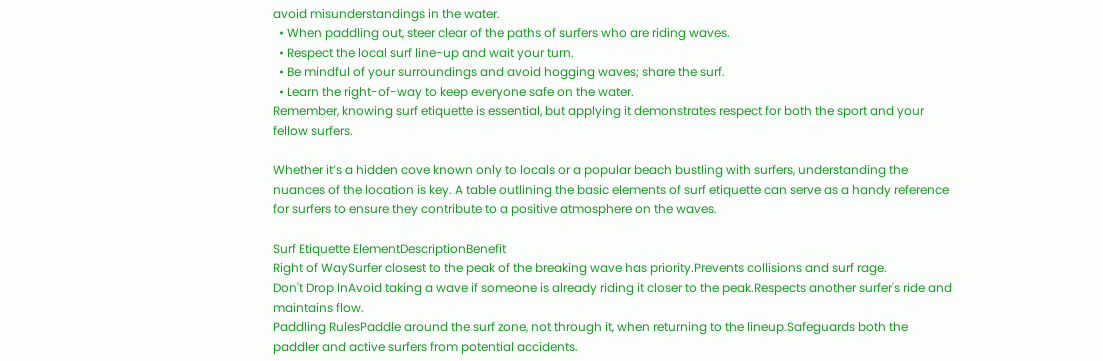avoid misunderstandings in the water.
  • When paddling out, steer clear of the paths of surfers who are riding waves.
  • Respect the local surf line-up and wait your turn.
  • Be mindful of your surroundings and avoid hogging waves; share the surf.
  • Learn the right-of-way to keep everyone safe on the water.
Remember, knowing surf etiquette is essential, but applying it demonstrates respect for both the sport and your fellow surfers.

Whether it’s a hidden cove known only to locals or a popular beach bustling with surfers, understanding the nuances of the location is key. A table outlining the basic elements of surf etiquette can serve as a handy reference for surfers to ensure they contribute to a positive atmosphere on the waves.

Surf Etiquette ElementDescriptionBenefit
Right of WaySurfer closest to the peak of the breaking wave has priority.Prevents collisions and surf rage.
Don't Drop InAvoid taking a wave if someone is already riding it closer to the peak.Respects another surfer's ride and maintains flow.
Paddling RulesPaddle around the surf zone, not through it, when returning to the lineup.Safeguards both the paddler and active surfers from potential accidents.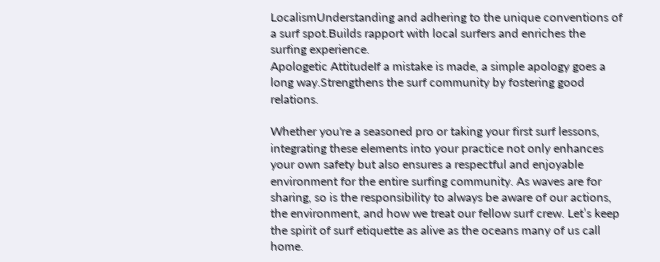LocalismUnderstanding and adhering to the unique conventions of a surf spot.Builds rapport with local surfers and enriches the surfing experience.
Apologetic AttitudeIf a mistake is made, a simple apology goes a long way.Strengthens the surf community by fostering good relations.

Whether you're a seasoned pro or taking your first surf lessons, integrating these elements into your practice not only enhances your own safety but also ensures a respectful and enjoyable environment for the entire surfing community. As waves are for sharing, so is the responsibility to always be aware of our actions, the environment, and how we treat our fellow surf crew. Let’s keep the spirit of surf etiquette as alive as the oceans many of us call home.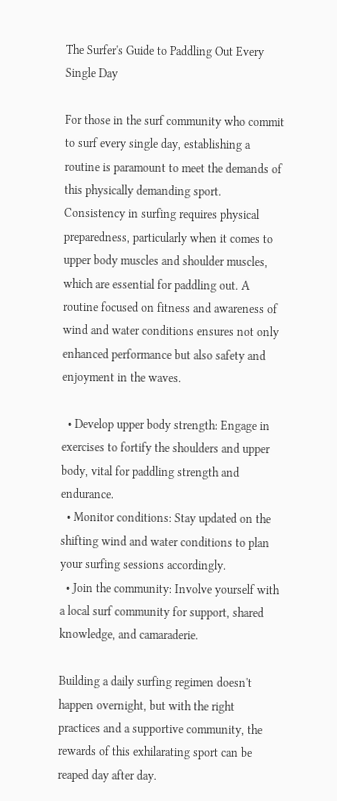The Surfer's Guide to Paddling Out Every Single Day

For those in the surf community who commit to surf every single day, establishing a routine is paramount to meet the demands of this physically demanding sport. Consistency in surfing requires physical preparedness, particularly when it comes to upper body muscles and shoulder muscles, which are essential for paddling out. A routine focused on fitness and awareness of wind and water conditions ensures not only enhanced performance but also safety and enjoyment in the waves.

  • Develop upper body strength: Engage in exercises to fortify the shoulders and upper body, vital for paddling strength and endurance.
  • Monitor conditions: Stay updated on the shifting wind and water conditions to plan your surfing sessions accordingly.
  • Join the community: Involve yourself with a local surf community for support, shared knowledge, and camaraderie.

Building a daily surfing regimen doesn't happen overnight, but with the right practices and a supportive community, the rewards of this exhilarating sport can be reaped day after day.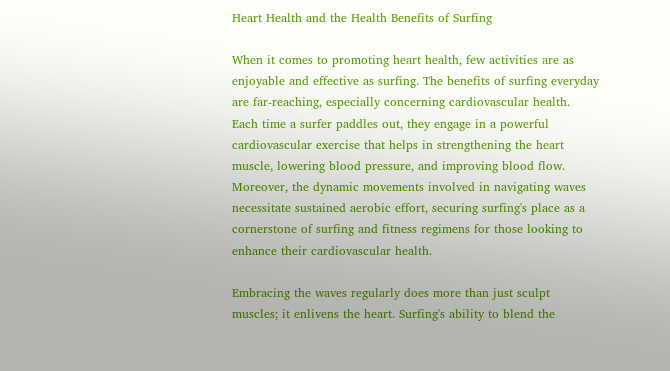Heart Health and the Health Benefits of Surfing

When it comes to promoting heart health, few activities are as enjoyable and effective as surfing. The benefits of surfing everyday are far-reaching, especially concerning cardiovascular health. Each time a surfer paddles out, they engage in a powerful cardiovascular exercise that helps in strengthening the heart muscle, lowering blood pressure, and improving blood flow. Moreover, the dynamic movements involved in navigating waves necessitate sustained aerobic effort, securing surfing's place as a cornerstone of surfing and fitness regimens for those looking to enhance their cardiovascular health.

Embracing the waves regularly does more than just sculpt muscles; it enlivens the heart. Surfing's ability to blend the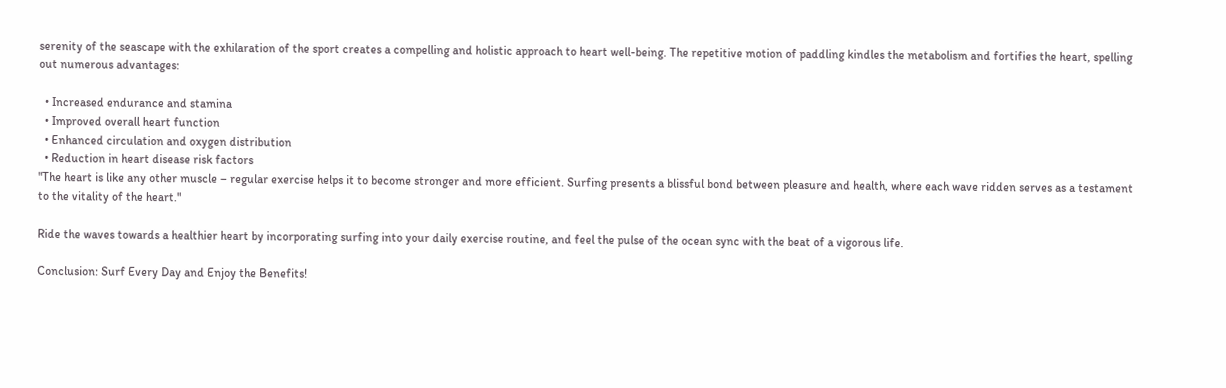serenity of the seascape with the exhilaration of the sport creates a compelling and holistic approach to heart well-being. The repetitive motion of paddling kindles the metabolism and fortifies the heart, spelling out numerous advantages:

  • Increased endurance and stamina
  • Improved overall heart function
  • Enhanced circulation and oxygen distribution
  • Reduction in heart disease risk factors
"The heart is like any other muscle – regular exercise helps it to become stronger and more efficient. Surfing presents a blissful bond between pleasure and health, where each wave ridden serves as a testament to the vitality of the heart."

Ride the waves towards a healthier heart by incorporating surfing into your daily exercise routine, and feel the pulse of the ocean sync with the beat of a vigorous life.

Conclusion: Surf Every Day and Enjoy the Benefits!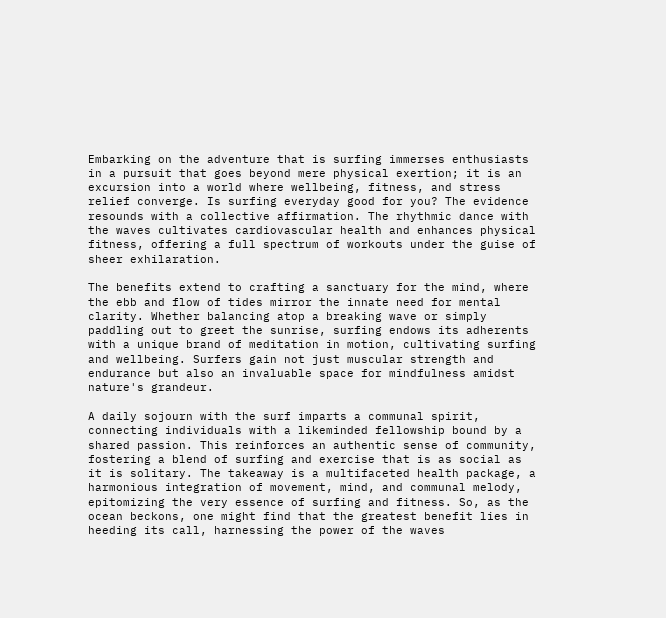Embarking on the adventure that is surfing immerses enthusiasts in a pursuit that goes beyond mere physical exertion; it is an excursion into a world where wellbeing, fitness, and stress relief converge. Is surfing everyday good for you? The evidence resounds with a collective affirmation. The rhythmic dance with the waves cultivates cardiovascular health and enhances physical fitness, offering a full spectrum of workouts under the guise of sheer exhilaration.

The benefits extend to crafting a sanctuary for the mind, where the ebb and flow of tides mirror the innate need for mental clarity. Whether balancing atop a breaking wave or simply paddling out to greet the sunrise, surfing endows its adherents with a unique brand of meditation in motion, cultivating surfing and wellbeing. Surfers gain not just muscular strength and endurance but also an invaluable space for mindfulness amidst nature's grandeur.

A daily sojourn with the surf imparts a communal spirit, connecting individuals with a likeminded fellowship bound by a shared passion. This reinforces an authentic sense of community, fostering a blend of surfing and exercise that is as social as it is solitary. The takeaway is a multifaceted health package, a harmonious integration of movement, mind, and communal melody, epitomizing the very essence of surfing and fitness. So, as the ocean beckons, one might find that the greatest benefit lies in heeding its call, harnessing the power of the waves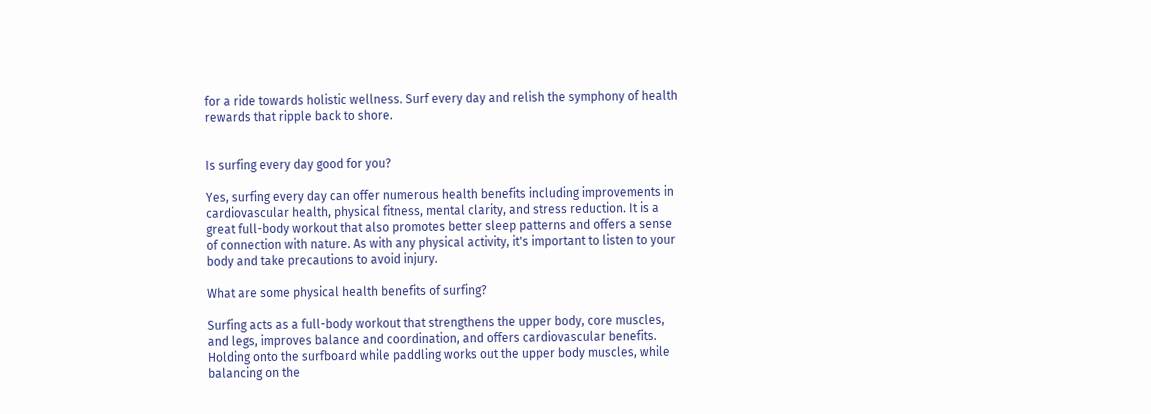for a ride towards holistic wellness. Surf every day and relish the symphony of health rewards that ripple back to shore.


Is surfing every day good for you?

Yes, surfing every day can offer numerous health benefits including improvements in cardiovascular health, physical fitness, mental clarity, and stress reduction. It is a great full-body workout that also promotes better sleep patterns and offers a sense of connection with nature. As with any physical activity, it's important to listen to your body and take precautions to avoid injury.

What are some physical health benefits of surfing?

Surfing acts as a full-body workout that strengthens the upper body, core muscles, and legs, improves balance and coordination, and offers cardiovascular benefits. Holding onto the surfboard while paddling works out the upper body muscles, while balancing on the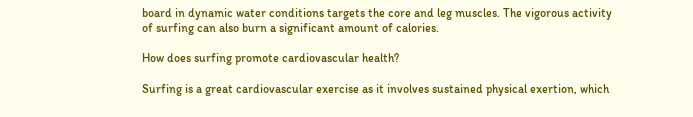board in dynamic water conditions targets the core and leg muscles. The vigorous activity of surfing can also burn a significant amount of calories.

How does surfing promote cardiovascular health?

Surfing is a great cardiovascular exercise as it involves sustained physical exertion, which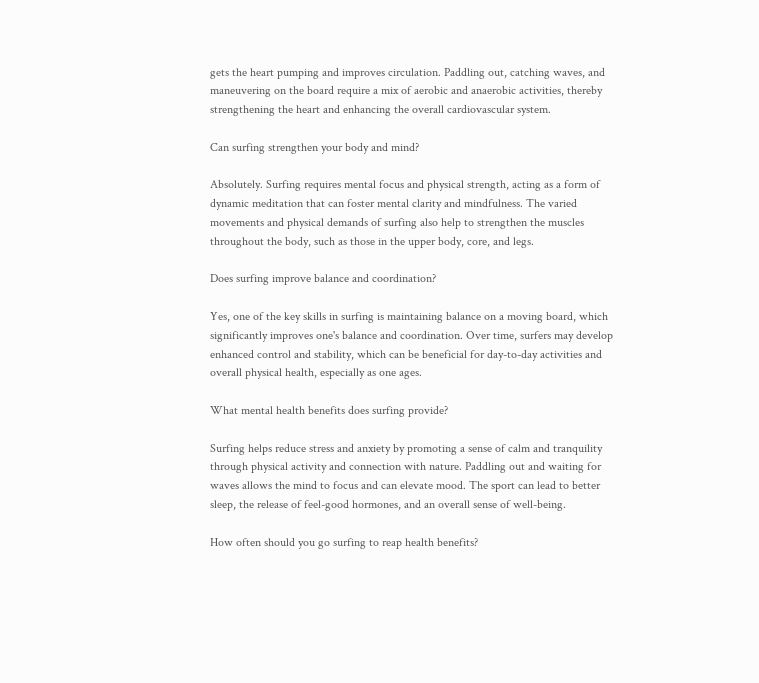gets the heart pumping and improves circulation. Paddling out, catching waves, and maneuvering on the board require a mix of aerobic and anaerobic activities, thereby strengthening the heart and enhancing the overall cardiovascular system.

Can surfing strengthen your body and mind?

Absolutely. Surfing requires mental focus and physical strength, acting as a form of dynamic meditation that can foster mental clarity and mindfulness. The varied movements and physical demands of surfing also help to strengthen the muscles throughout the body, such as those in the upper body, core, and legs.

Does surfing improve balance and coordination?

Yes, one of the key skills in surfing is maintaining balance on a moving board, which significantly improves one's balance and coordination. Over time, surfers may develop enhanced control and stability, which can be beneficial for day-to-day activities and overall physical health, especially as one ages.

What mental health benefits does surfing provide?

Surfing helps reduce stress and anxiety by promoting a sense of calm and tranquility through physical activity and connection with nature. Paddling out and waiting for waves allows the mind to focus and can elevate mood. The sport can lead to better sleep, the release of feel-good hormones, and an overall sense of well-being.

How often should you go surfing to reap health benefits?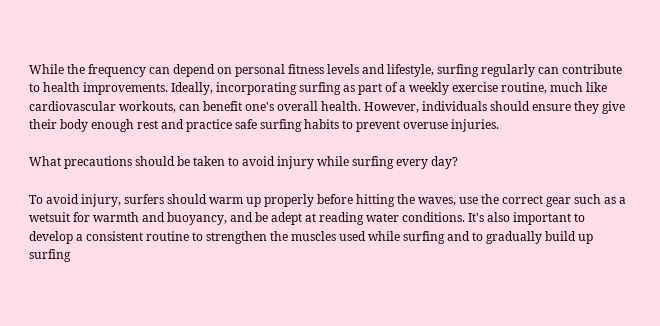While the frequency can depend on personal fitness levels and lifestyle, surfing regularly can contribute to health improvements. Ideally, incorporating surfing as part of a weekly exercise routine, much like cardiovascular workouts, can benefit one's overall health. However, individuals should ensure they give their body enough rest and practice safe surfing habits to prevent overuse injuries.

What precautions should be taken to avoid injury while surfing every day?

To avoid injury, surfers should warm up properly before hitting the waves, use the correct gear such as a wetsuit for warmth and buoyancy, and be adept at reading water conditions. It's also important to develop a consistent routine to strengthen the muscles used while surfing and to gradually build up surfing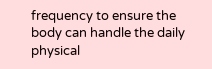frequency to ensure the body can handle the daily physical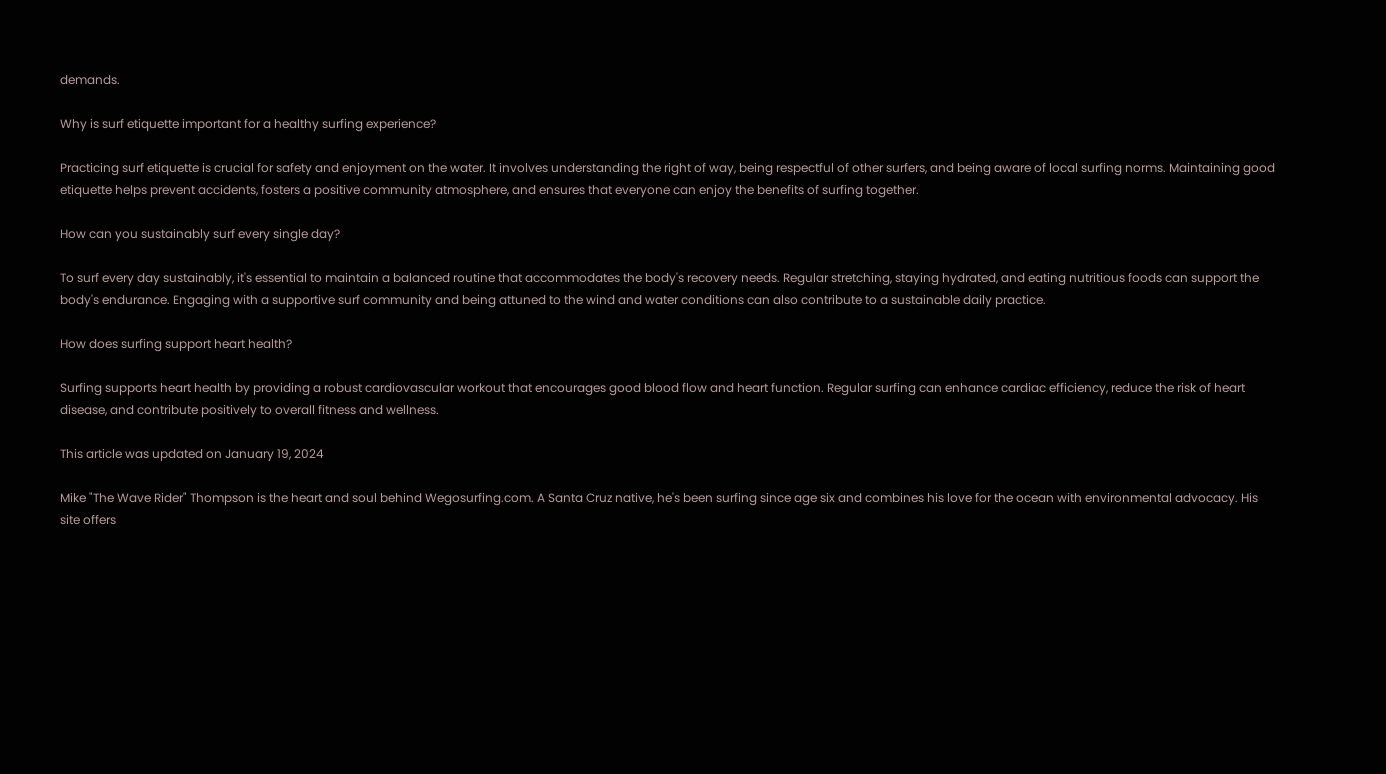demands.

Why is surf etiquette important for a healthy surfing experience?

Practicing surf etiquette is crucial for safety and enjoyment on the water. It involves understanding the right of way, being respectful of other surfers, and being aware of local surfing norms. Maintaining good etiquette helps prevent accidents, fosters a positive community atmosphere, and ensures that everyone can enjoy the benefits of surfing together.

How can you sustainably surf every single day?

To surf every day sustainably, it's essential to maintain a balanced routine that accommodates the body's recovery needs. Regular stretching, staying hydrated, and eating nutritious foods can support the body's endurance. Engaging with a supportive surf community and being attuned to the wind and water conditions can also contribute to a sustainable daily practice.

How does surfing support heart health?

Surfing supports heart health by providing a robust cardiovascular workout that encourages good blood flow and heart function. Regular surfing can enhance cardiac efficiency, reduce the risk of heart disease, and contribute positively to overall fitness and wellness.

This article was updated on January 19, 2024

Mike "The Wave Rider" Thompson is the heart and soul behind Wegosurfing.com. A Santa Cruz native, he's been surfing since age six and combines his love for the ocean with environmental advocacy. His site offers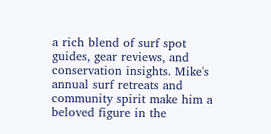a rich blend of surf spot guides, gear reviews, and conservation insights. Mike's annual surf retreats and community spirit make him a beloved figure in the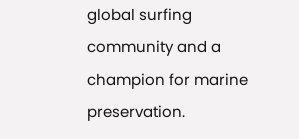global surfing community and a champion for marine preservation.